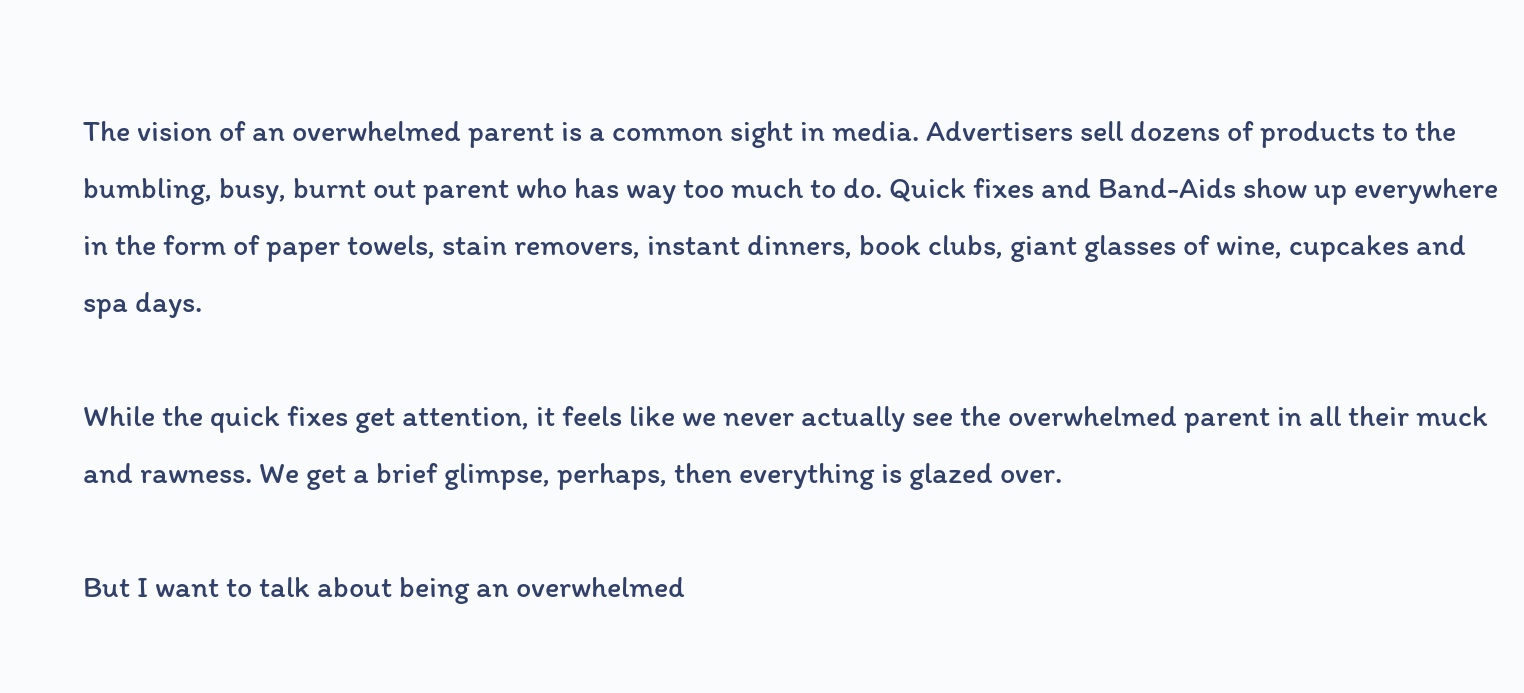The vision of an overwhelmed parent is a common sight in media. Advertisers sell dozens of products to the bumbling, busy, burnt out parent who has way too much to do. Quick fixes and Band-Aids show up everywhere in the form of paper towels, stain removers, instant dinners, book clubs, giant glasses of wine, cupcakes and spa days.

While the quick fixes get attention, it feels like we never actually see the overwhelmed parent in all their muck and rawness. We get a brief glimpse, perhaps, then everything is glazed over.

But I want to talk about being an overwhelmed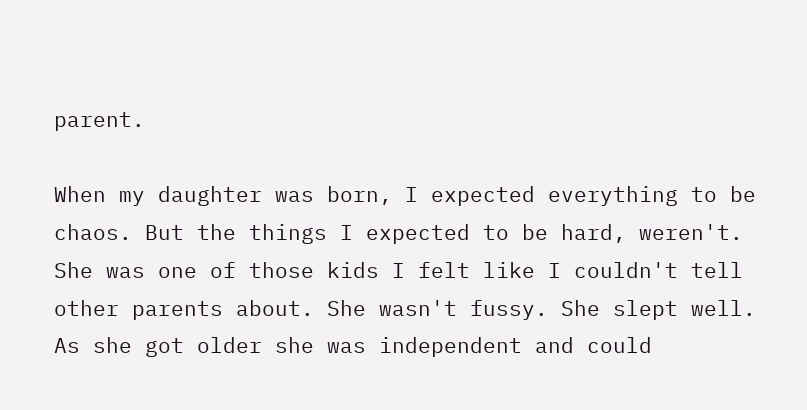parent.

When my daughter was born, I expected everything to be chaos. But the things I expected to be hard, weren't. She was one of those kids I felt like I couldn't tell other parents about. She wasn't fussy. She slept well. As she got older she was independent and could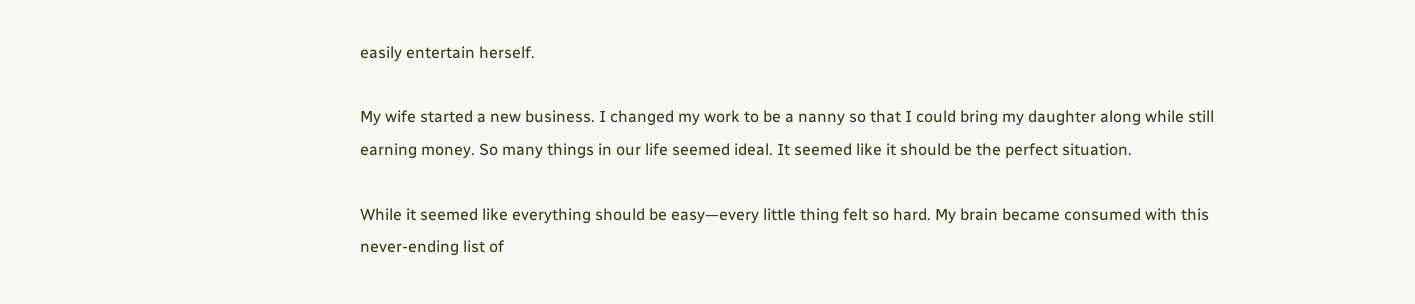easily entertain herself.

My wife started a new business. I changed my work to be a nanny so that I could bring my daughter along while still earning money. So many things in our life seemed ideal. It seemed like it should be the perfect situation.

While it seemed like everything should be easy—every little thing felt so hard. My brain became consumed with this never-ending list of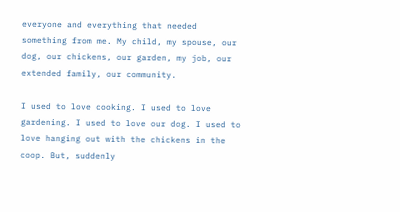everyone and everything that needed something from me. My child, my spouse, our dog, our chickens, our garden, my job, our extended family, our community.

I used to love cooking. I used to love gardening. I used to love our dog. I used to love hanging out with the chickens in the coop. But, suddenly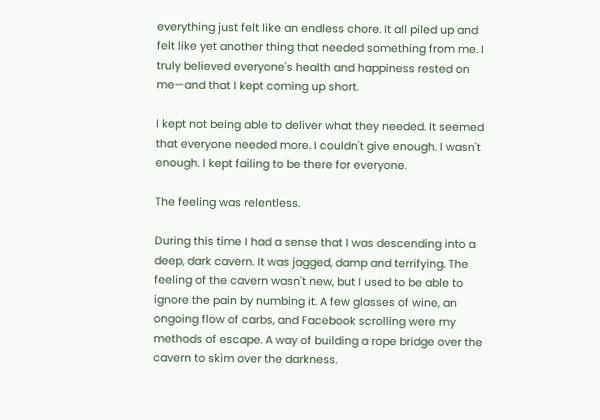everything just felt like an endless chore. It all piled up and felt like yet another thing that needed something from me. I truly believed everyone's health and happiness rested on me—and that I kept coming up short.

I kept not being able to deliver what they needed. It seemed that everyone needed more. I couldn't give enough. I wasn't enough. I kept failing to be there for everyone.

The feeling was relentless.

During this time I had a sense that I was descending into a deep, dark cavern. It was jagged, damp and terrifying. The feeling of the cavern wasn't new, but I used to be able to ignore the pain by numbing it. A few glasses of wine, an ongoing flow of carbs, and Facebook scrolling were my methods of escape. A way of building a rope bridge over the cavern to skim over the darkness.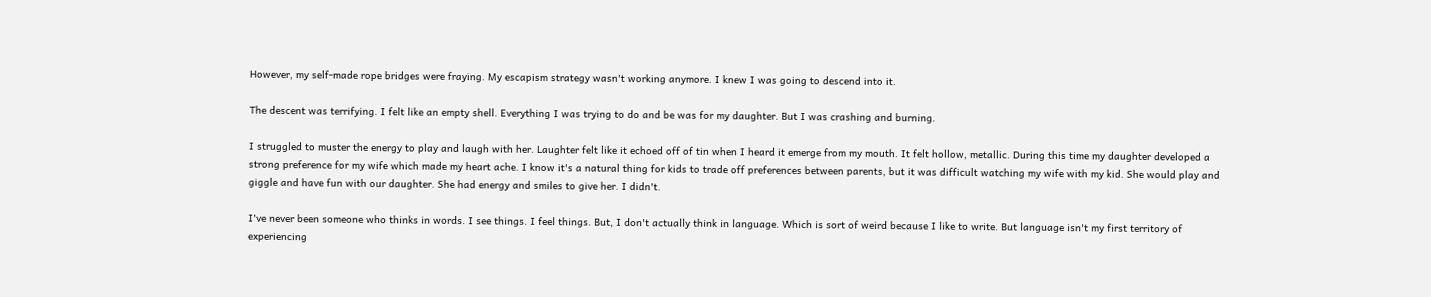However, my self-made rope bridges were fraying. My escapism strategy wasn't working anymore. I knew I was going to descend into it.

The descent was terrifying. I felt like an empty shell. Everything I was trying to do and be was for my daughter. But I was crashing and burning.

I struggled to muster the energy to play and laugh with her. Laughter felt like it echoed off of tin when I heard it emerge from my mouth. It felt hollow, metallic. During this time my daughter developed a strong preference for my wife which made my heart ache. I know it's a natural thing for kids to trade off preferences between parents, but it was difficult watching my wife with my kid. She would play and giggle and have fun with our daughter. She had energy and smiles to give her. I didn't.

I've never been someone who thinks in words. I see things. I feel things. But, I don't actually think in language. Which is sort of weird because I like to write. But language isn't my first territory of experiencing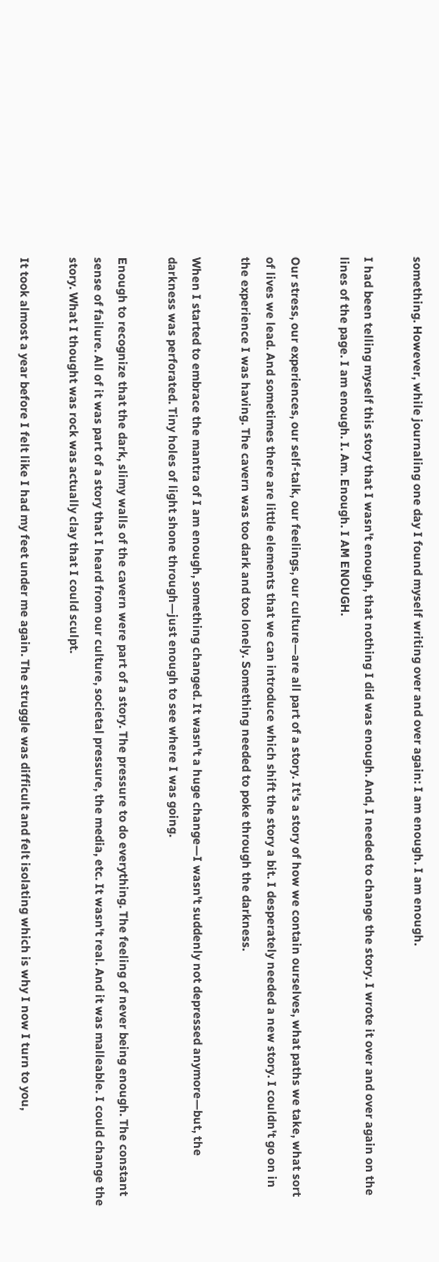something. However, while journaling one day I found myself writing over and over again: I am enough. I am enough.

I had been telling myself this story that I wasn't enough, that nothing I did was enough. And, I needed to change the story. I wrote it over and over again on the lines of the page. I am enough. I. Am. Enough. I AM ENOUGH.

Our stress, our experiences, our self-talk, our feelings, our culture—are all part of a story. It's a story of how we contain ourselves, what paths we take, what sort of lives we lead. And sometimes there are little elements that we can introduce which shift the story a bit. I desperately needed a new story. I couldn't go on in the experience I was having. The cavern was too dark and too lonely. Something needed to poke through the darkness.

When I started to embrace the mantra of I am enough, something changed. It wasn't a huge change—I wasn't suddenly not depressed anymore—but, the darkness was perforated. Tiny holes of light shone through—just enough to see where I was going.

Enough to recognize that the dark, slimy walls of the cavern were part of a story. The pressure to do everything. The feeling of never being enough. The constant sense of failure. All of it was part of a story that I heard from our culture, societal pressure, the media, etc. It wasn't real. And it was malleable. I could change the story. What I thought was rock was actually clay that I could sculpt.

It took almost a year before I felt like I had my feet under me again. The struggle was difficult and felt isolating which is why I now I turn to you,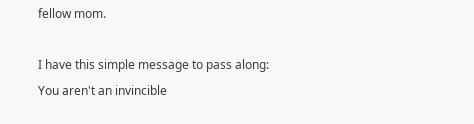fellow mom.

I have this simple message to pass along: You aren't an invincible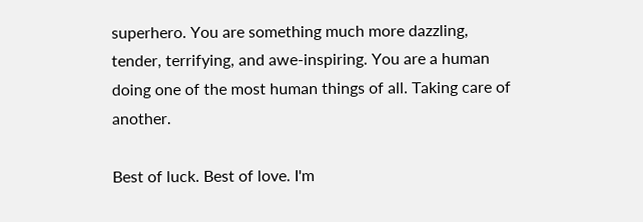superhero. You are something much more dazzling, tender, terrifying, and awe-inspiring. You are a human doing one of the most human things of all. Taking care of another.

Best of luck. Best of love. I'm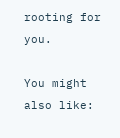rooting for you.

You might also like: